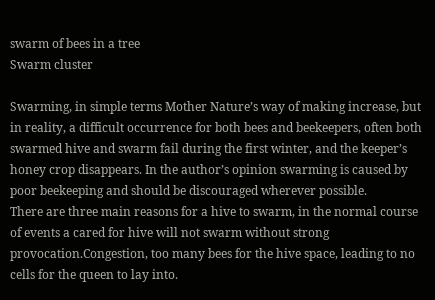swarm of bees in a tree
Swarm cluster

Swarming, in simple terms Mother Nature’s way of making increase, but in reality, a difficult occurrence for both bees and beekeepers, often both swarmed hive and swarm fail during the first winter, and the keeper’s honey crop disappears. In the author’s opinion swarming is caused by poor beekeeping and should be discouraged wherever possible.
There are three main reasons for a hive to swarm, in the normal course of events a cared for hive will not swarm without strong provocation.Congestion, too many bees for the hive space, leading to no cells for the queen to lay into.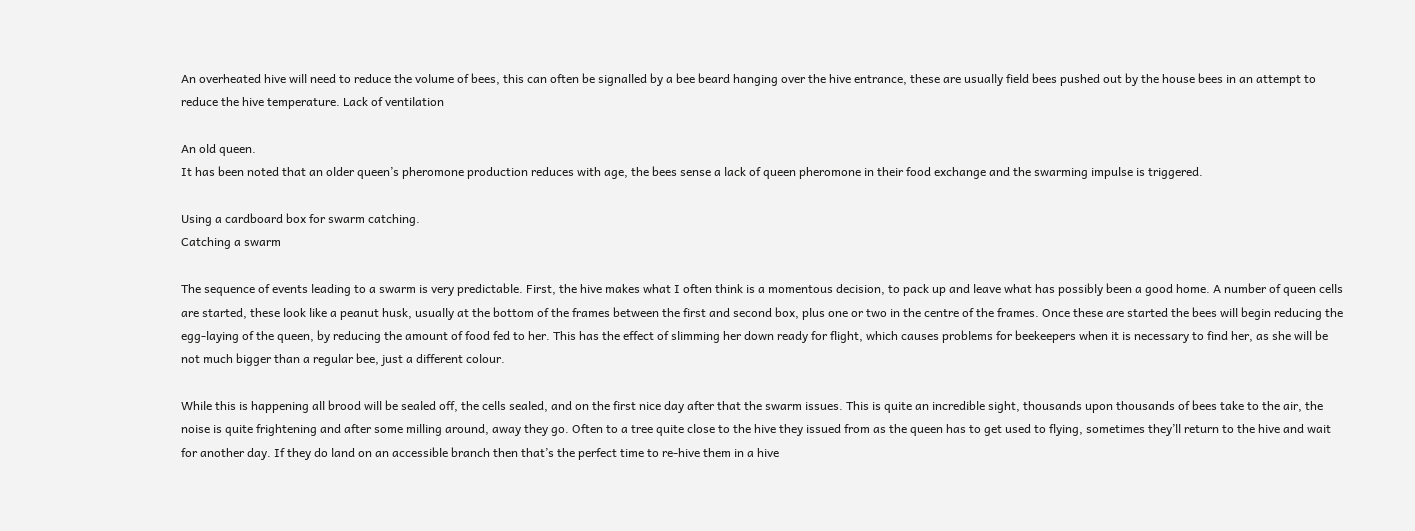An overheated hive will need to reduce the volume of bees, this can often be signalled by a bee beard hanging over the hive entrance, these are usually field bees pushed out by the house bees in an attempt to reduce the hive temperature. Lack of ventilation

An old queen.
It has been noted that an older queen’s pheromone production reduces with age, the bees sense a lack of queen pheromone in their food exchange and the swarming impulse is triggered.

Using a cardboard box for swarm catching.
Catching a swarm

The sequence of events leading to a swarm is very predictable. First, the hive makes what I often think is a momentous decision, to pack up and leave what has possibly been a good home. A number of queen cells are started, these look like a peanut husk, usually at the bottom of the frames between the first and second box, plus one or two in the centre of the frames. Once these are started the bees will begin reducing the egg-laying of the queen, by reducing the amount of food fed to her. This has the effect of slimming her down ready for flight, which causes problems for beekeepers when it is necessary to find her, as she will be not much bigger than a regular bee, just a different colour.

While this is happening all brood will be sealed off, the cells sealed, and on the first nice day after that the swarm issues. This is quite an incredible sight, thousands upon thousands of bees take to the air, the noise is quite frightening and after some milling around, away they go. Often to a tree quite close to the hive they issued from as the queen has to get used to flying, sometimes they’ll return to the hive and wait for another day. If they do land on an accessible branch then that’s the perfect time to re-hive them in a hive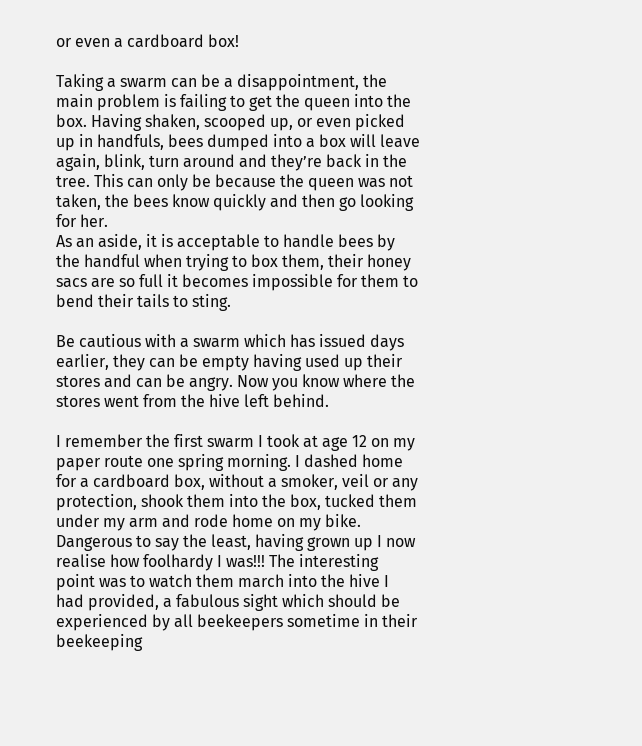or even a cardboard box!

Taking a swarm can be a disappointment, the main problem is failing to get the queen into the box. Having shaken, scooped up, or even picked up in handfuls, bees dumped into a box will leave again, blink, turn around and they’re back in the tree. This can only be because the queen was not taken, the bees know quickly and then go looking for her.
As an aside, it is acceptable to handle bees by the handful when trying to box them, their honey sacs are so full it becomes impossible for them to bend their tails to sting.

Be cautious with a swarm which has issued days earlier, they can be empty having used up their stores and can be angry. Now you know where the stores went from the hive left behind.

I remember the first swarm I took at age 12 on my paper route one spring morning. I dashed home for a cardboard box, without a smoker, veil or any protection, shook them into the box, tucked them under my arm and rode home on my bike. Dangerous to say the least, having grown up I now realise how foolhardy I was!!! The interesting point was to watch them march into the hive I had provided, a fabulous sight which should be experienced by all beekeepers sometime in their beekeeping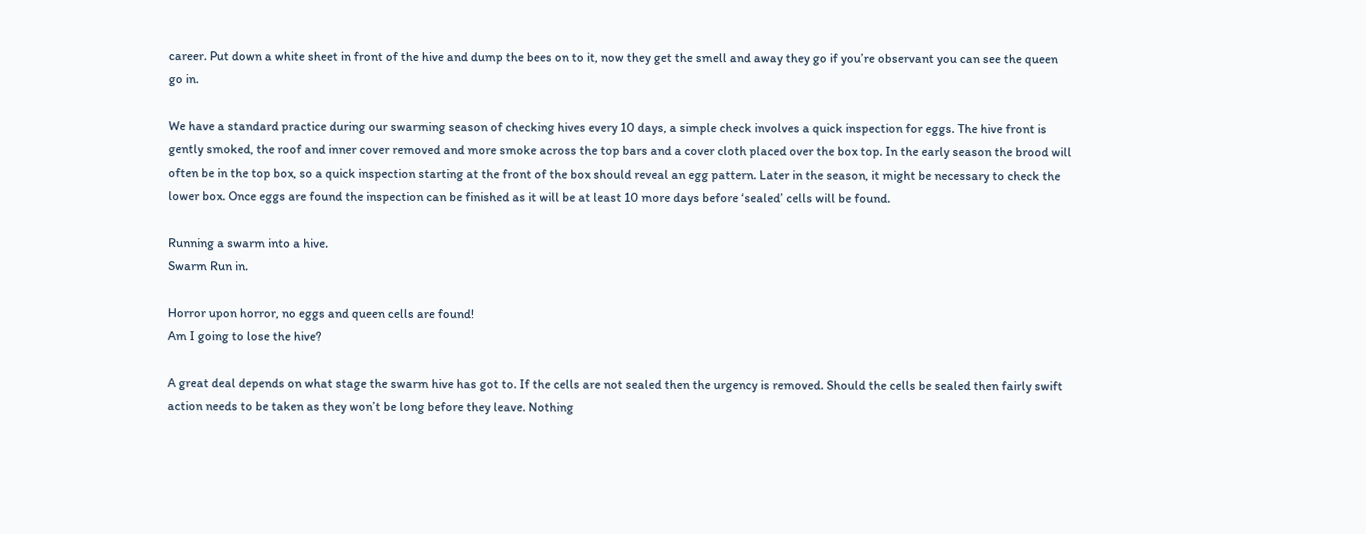career. Put down a white sheet in front of the hive and dump the bees on to it, now they get the smell and away they go if you’re observant you can see the queen go in.

We have a standard practice during our swarming season of checking hives every 10 days, a simple check involves a quick inspection for eggs. The hive front is gently smoked, the roof and inner cover removed and more smoke across the top bars and a cover cloth placed over the box top. In the early season the brood will often be in the top box, so a quick inspection starting at the front of the box should reveal an egg pattern. Later in the season, it might be necessary to check the lower box. Once eggs are found the inspection can be finished as it will be at least 10 more days before ‘sealed’ cells will be found.

Running a swarm into a hive.
Swarm Run in.

Horror upon horror, no eggs and queen cells are found!
Am I going to lose the hive?

A great deal depends on what stage the swarm hive has got to. If the cells are not sealed then the urgency is removed. Should the cells be sealed then fairly swift action needs to be taken as they won’t be long before they leave. Nothing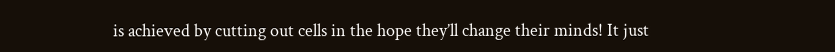is achieved by cutting out cells in the hope they’ll change their minds! It just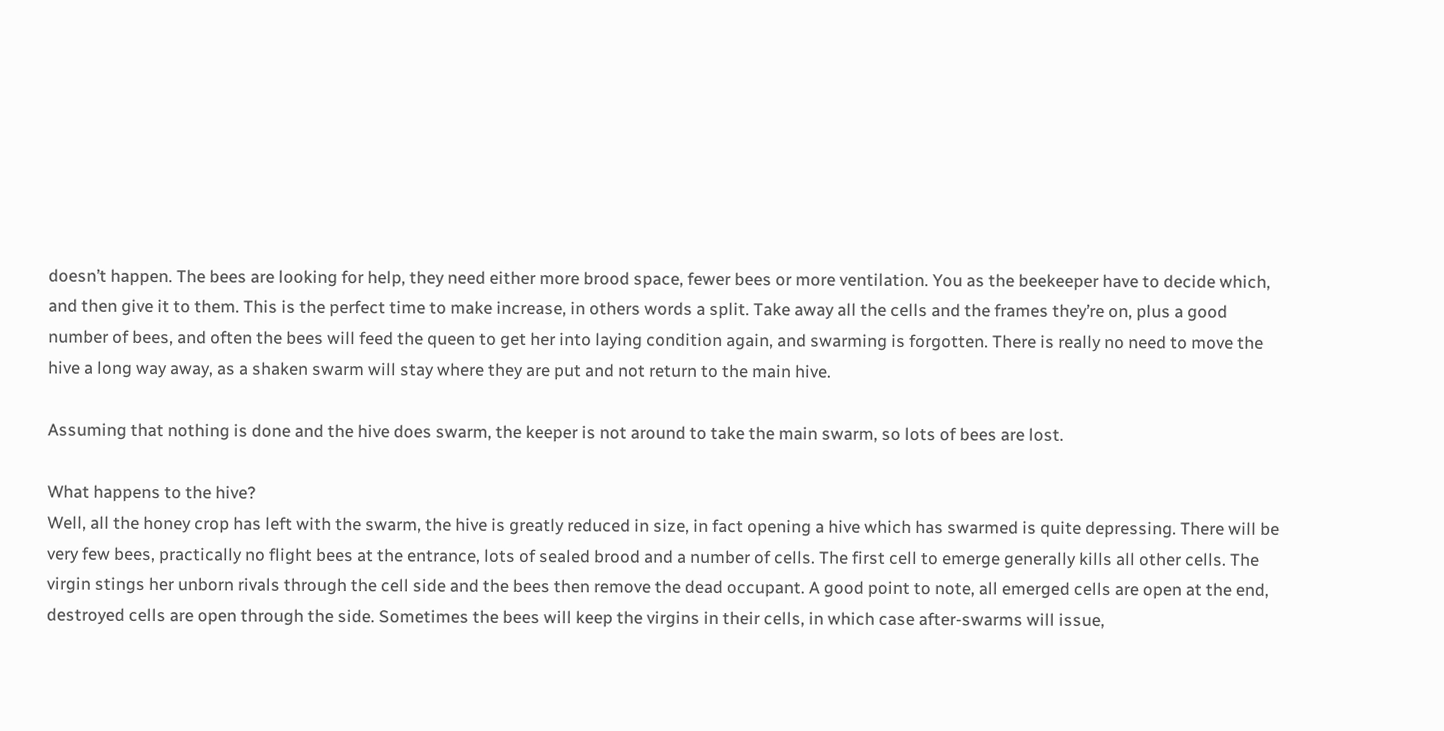doesn’t happen. The bees are looking for help, they need either more brood space, fewer bees or more ventilation. You as the beekeeper have to decide which, and then give it to them. This is the perfect time to make increase, in others words a split. Take away all the cells and the frames they’re on, plus a good number of bees, and often the bees will feed the queen to get her into laying condition again, and swarming is forgotten. There is really no need to move the hive a long way away, as a shaken swarm will stay where they are put and not return to the main hive.

Assuming that nothing is done and the hive does swarm, the keeper is not around to take the main swarm, so lots of bees are lost.

What happens to the hive?
Well, all the honey crop has left with the swarm, the hive is greatly reduced in size, in fact opening a hive which has swarmed is quite depressing. There will be very few bees, practically no flight bees at the entrance, lots of sealed brood and a number of cells. The first cell to emerge generally kills all other cells. The virgin stings her unborn rivals through the cell side and the bees then remove the dead occupant. A good point to note, all emerged cells are open at the end, destroyed cells are open through the side. Sometimes the bees will keep the virgins in their cells, in which case after-swarms will issue,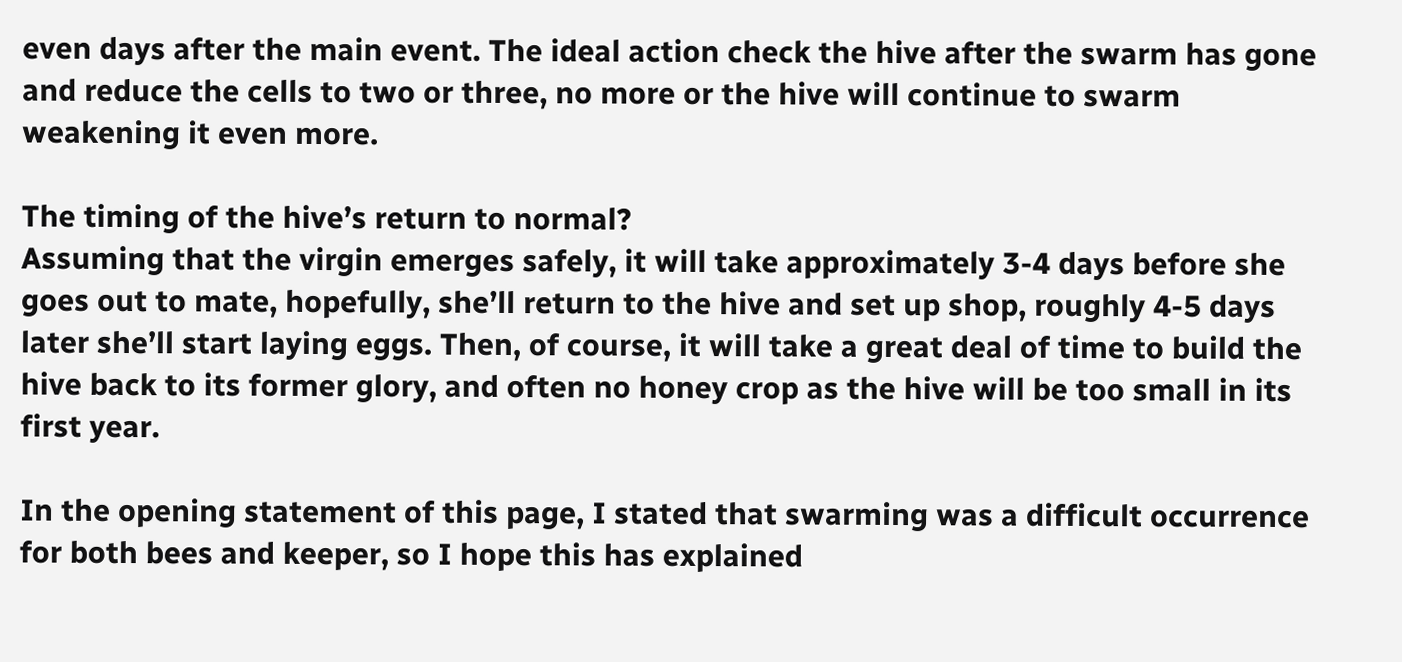even days after the main event. The ideal action check the hive after the swarm has gone and reduce the cells to two or three, no more or the hive will continue to swarm weakening it even more.

The timing of the hive’s return to normal?
Assuming that the virgin emerges safely, it will take approximately 3-4 days before she goes out to mate, hopefully, she’ll return to the hive and set up shop, roughly 4-5 days later she’ll start laying eggs. Then, of course, it will take a great deal of time to build the hive back to its former glory, and often no honey crop as the hive will be too small in its first year.

In the opening statement of this page, I stated that swarming was a difficult occurrence for both bees and keeper, so I hope this has explained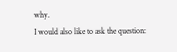why.
I would also like to ask the question: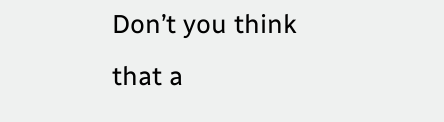Don’t you think that a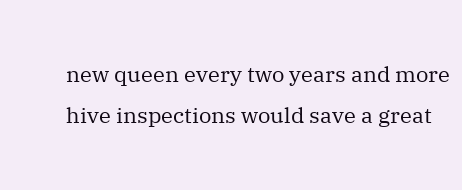new queen every two years and more hive inspections would save a great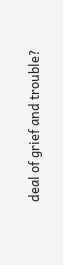deal of grief and trouble?